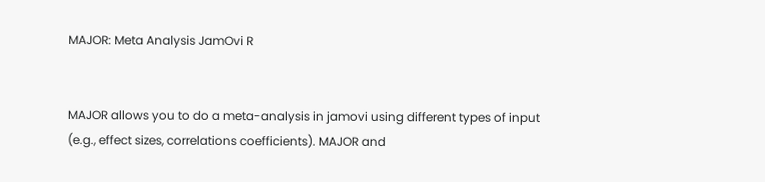MAJOR: Meta Analysis JamOvi R


MAJOR allows you to do a meta-analysis in jamovi using different types of input (e.g., effect sizes, correlations coefficients). MAJOR and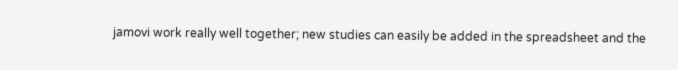jamovi work really well together; new studies can easily be added in the spreadsheet and the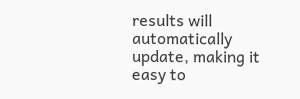results will automatically update, making it easy to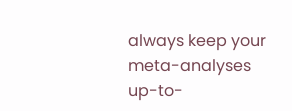always keep your meta-analyses up-to-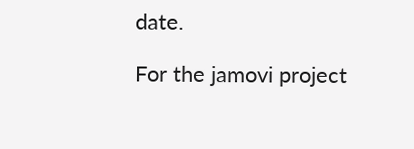date.

For the jamovi project